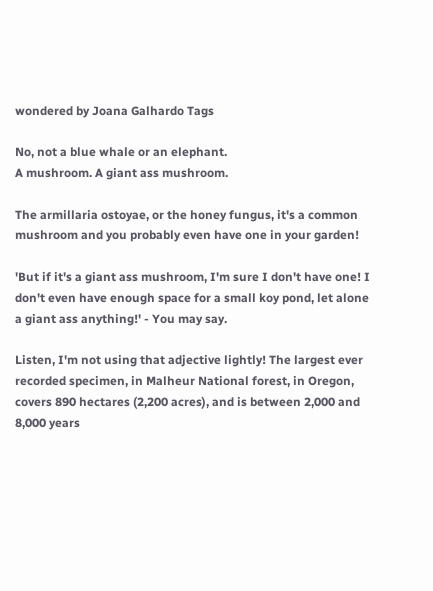wondered by Joana Galhardo Tags

No, not a blue whale or an elephant.
A mushroom. A giant ass mushroom.

The armillaria ostoyae, or the honey fungus, it's a common mushroom and you probably even have one in your garden!

'But if it's a giant ass mushroom, I'm sure I don't have one! I don't even have enough space for a small koy pond, let alone a giant ass anything!' - You may say.

Listen, I'm not using that adjective lightly! The largest ever recorded specimen, in Malheur National forest, in Oregon, covers 890 hectares (2,200 acres), and is between 2,000 and 8,000 years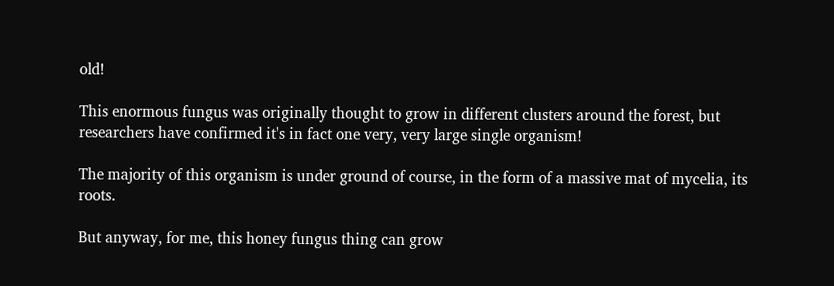old!

This enormous fungus was originally thought to grow in different clusters around the forest, but researchers have confirmed it's in fact one very, very large single organism!

The majority of this organism is under ground of course, in the form of a massive mat of mycelia, its roots.

But anyway, for me, this honey fungus thing can grow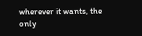wherever it wants, the only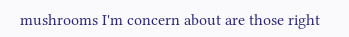mushrooms I'm concern about are those right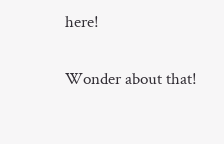here!

Wonder about that!